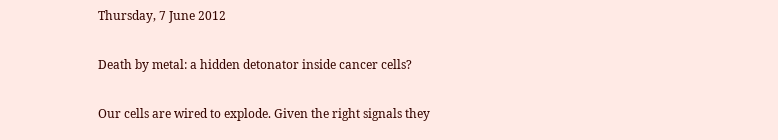Thursday, 7 June 2012

Death by metal: a hidden detonator inside cancer cells?

Our cells are wired to explode. Given the right signals they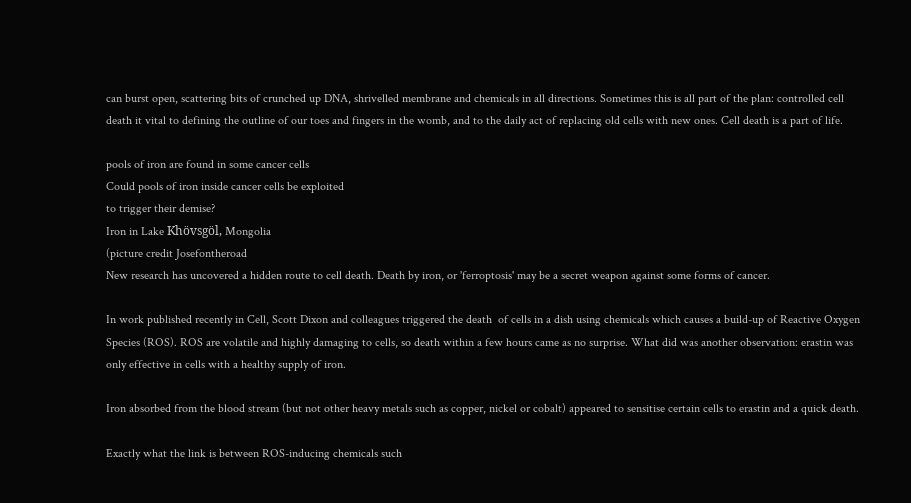can burst open, scattering bits of crunched up DNA, shrivelled membrane and chemicals in all directions. Sometimes this is all part of the plan: controlled cell death it vital to defining the outline of our toes and fingers in the womb, and to the daily act of replacing old cells with new ones. Cell death is a part of life.

pools of iron are found in some cancer cells
Could pools of iron inside cancer cells be exploited
to trigger their demise?
Iron in Lake Khövsgöl, Mongolia
(picture credit Josefontheroad
New research has uncovered a hidden route to cell death. Death by iron, or 'ferroptosis' may be a secret weapon against some forms of cancer.

In work published recently in Cell, Scott Dixon and colleagues triggered the death  of cells in a dish using chemicals which causes a build-up of Reactive Oxygen Species (ROS). ROS are volatile and highly damaging to cells, so death within a few hours came as no surprise. What did was another observation: erastin was only effective in cells with a healthy supply of iron.

Iron absorbed from the blood stream (but not other heavy metals such as copper, nickel or cobalt) appeared to sensitise certain cells to erastin and a quick death.

Exactly what the link is between ROS-inducing chemicals such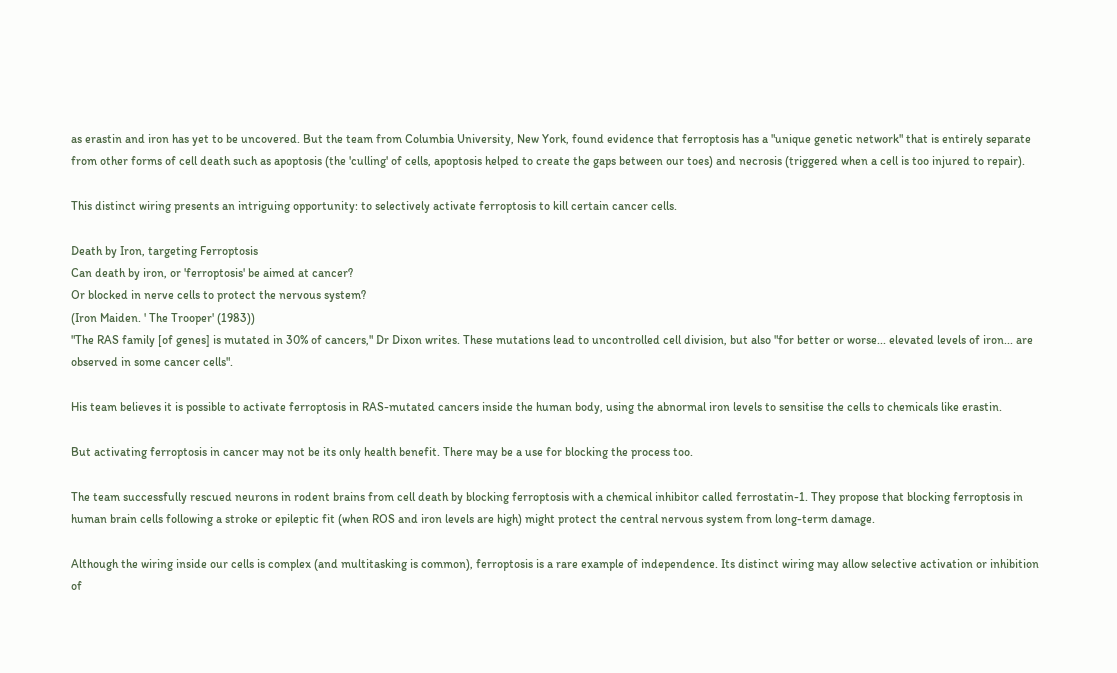as erastin and iron has yet to be uncovered. But the team from Columbia University, New York, found evidence that ferroptosis has a "unique genetic network" that is entirely separate from other forms of cell death such as apoptosis (the 'culling' of cells, apoptosis helped to create the gaps between our toes) and necrosis (triggered when a cell is too injured to repair).

This distinct wiring presents an intriguing opportunity: to selectively activate ferroptosis to kill certain cancer cells.

Death by Iron, targeting Ferroptosis
Can death by iron, or 'ferroptosis' be aimed at cancer?
Or blocked in nerve cells to protect the nervous system?
(Iron Maiden. ' The Trooper' (1983))
"The RAS family [of genes] is mutated in 30% of cancers," Dr Dixon writes. These mutations lead to uncontrolled cell division, but also "for better or worse... elevated levels of iron... are observed in some cancer cells".

His team believes it is possible to activate ferroptosis in RAS-mutated cancers inside the human body, using the abnormal iron levels to sensitise the cells to chemicals like erastin.

But activating ferroptosis in cancer may not be its only health benefit. There may be a use for blocking the process too.

The team successfully rescued neurons in rodent brains from cell death by blocking ferroptosis with a chemical inhibitor called ferrostatin-1. They propose that blocking ferroptosis in human brain cells following a stroke or epileptic fit (when ROS and iron levels are high) might protect the central nervous system from long-term damage.

Although the wiring inside our cells is complex (and multitasking is common), ferroptosis is a rare example of independence. Its distinct wiring may allow selective activation or inhibition of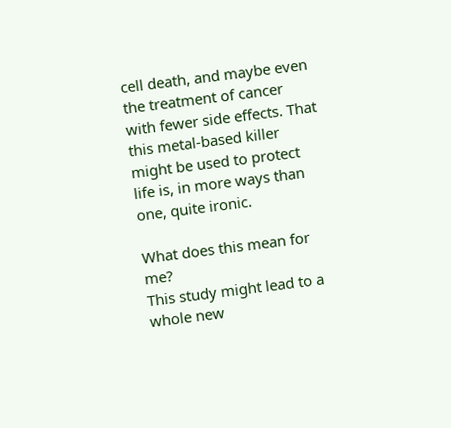cell death, and maybe even the treatment of cancer with fewer side effects. That this metal-based killer might be used to protect life is, in more ways than one, quite ironic.

What does this mean for me?
This study might lead to a whole new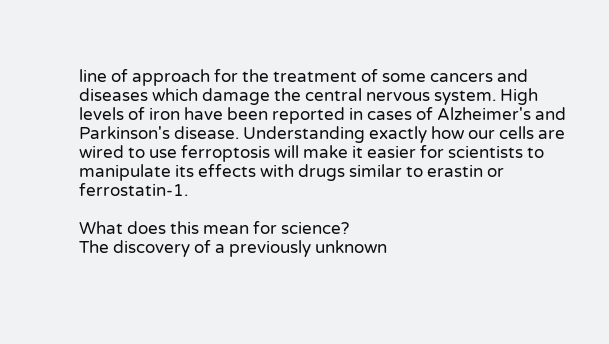line of approach for the treatment of some cancers and diseases which damage the central nervous system. High levels of iron have been reported in cases of Alzheimer's and Parkinson's disease. Understanding exactly how our cells are wired to use ferroptosis will make it easier for scientists to manipulate its effects with drugs similar to erastin or ferrostatin-1.

What does this mean for science?
The discovery of a previously unknown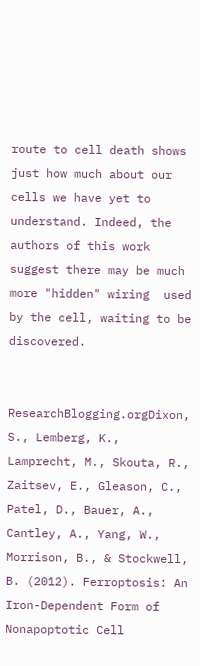route to cell death shows just how much about our cells we have yet to understand. Indeed, the authors of this work suggest there may be much more "hidden" wiring  used by the cell, waiting to be discovered.


ResearchBlogging.orgDixon, S., Lemberg, K., Lamprecht, M., Skouta, R., Zaitsev, E., Gleason, C., Patel, D., Bauer, A., Cantley, A., Yang, W., Morrison, B., & Stockwell, B. (2012). Ferroptosis: An Iron-Dependent Form of Nonapoptotic Cell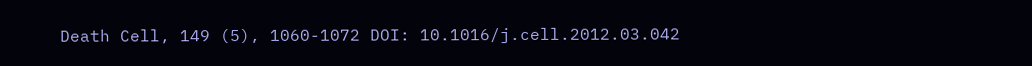Death Cell, 149 (5), 1060-1072 DOI: 10.1016/j.cell.2012.03.042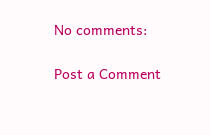No comments:

Post a Comment